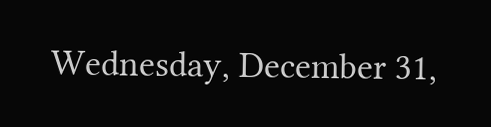Wednesday, December 31,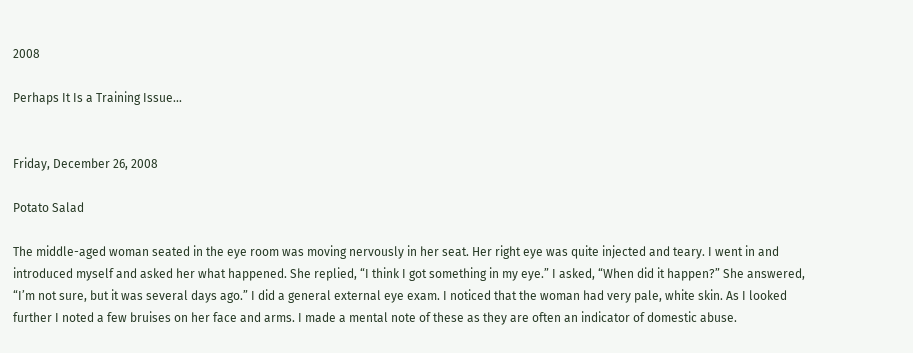2008

Perhaps It Is a Training Issue...


Friday, December 26, 2008

Potato Salad

The middle-aged woman seated in the eye room was moving nervously in her seat. Her right eye was quite injected and teary. I went in and introduced myself and asked her what happened. She replied, “I think I got something in my eye.” I asked, “When did it happen?” She answered, “I’m not sure, but it was several days ago.” I did a general external eye exam. I noticed that the woman had very pale, white skin. As I looked further I noted a few bruises on her face and arms. I made a mental note of these as they are often an indicator of domestic abuse.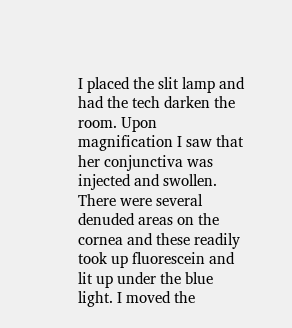I placed the slit lamp and had the tech darken the room. Upon magnification I saw that her conjunctiva was injected and swollen. There were several denuded areas on the cornea and these readily took up fluorescein and lit up under the blue light. I moved the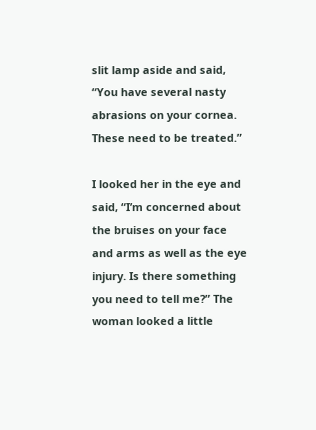slit lamp aside and said, “You have several nasty abrasions on your cornea. These need to be treated.”

I looked her in the eye and said, “I’m concerned about the bruises on your face and arms as well as the eye injury. Is there something you need to tell me?” The woman looked a little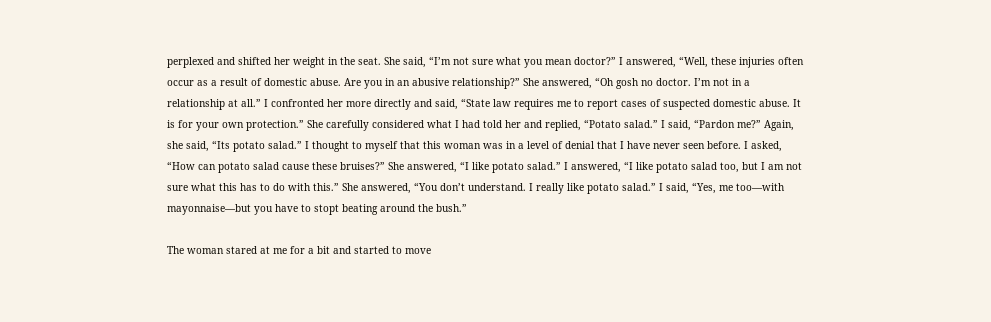perplexed and shifted her weight in the seat. She said, “I’m not sure what you mean doctor?” I answered, “Well, these injuries often occur as a result of domestic abuse. Are you in an abusive relationship?” She answered, “Oh gosh no doctor. I’m not in a relationship at all.” I confronted her more directly and said, “State law requires me to report cases of suspected domestic abuse. It is for your own protection.” She carefully considered what I had told her and replied, “Potato salad.” I said, “Pardon me?” Again, she said, “Its potato salad.” I thought to myself that this woman was in a level of denial that I have never seen before. I asked, “How can potato salad cause these bruises?” She answered, “I like potato salad.” I answered, “I like potato salad too, but I am not sure what this has to do with this.” She answered, “You don’t understand. I really like potato salad.” I said, “Yes, me too—with mayonnaise—but you have to stopt beating around the bush.”

The woman stared at me for a bit and started to move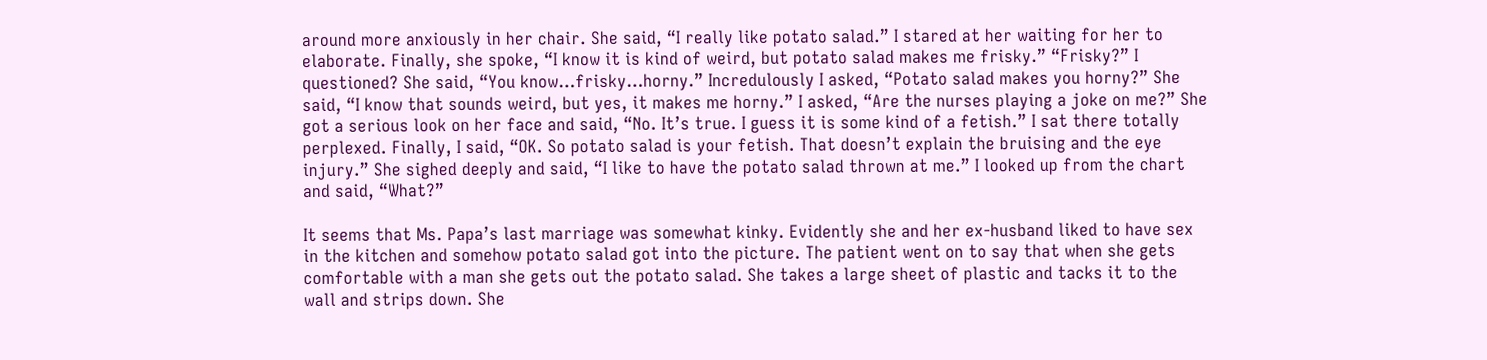around more anxiously in her chair. She said, “I really like potato salad.” I stared at her waiting for her to elaborate. Finally, she spoke, “I know it is kind of weird, but potato salad makes me frisky.” “Frisky?” I questioned? She said, “You know…frisky…horny.” Incredulously I asked, “Potato salad makes you horny?” She said, “I know that sounds weird, but yes, it makes me horny.” I asked, “Are the nurses playing a joke on me?” She got a serious look on her face and said, “No. It’s true. I guess it is some kind of a fetish.” I sat there totally perplexed. Finally, I said, “OK. So potato salad is your fetish. That doesn’t explain the bruising and the eye injury.” She sighed deeply and said, “I like to have the potato salad thrown at me.” I looked up from the chart and said, “What?”

It seems that Ms. Papa’s last marriage was somewhat kinky. Evidently she and her ex-husband liked to have sex in the kitchen and somehow potato salad got into the picture. The patient went on to say that when she gets comfortable with a man she gets out the potato salad. She takes a large sheet of plastic and tacks it to the wall and strips down. She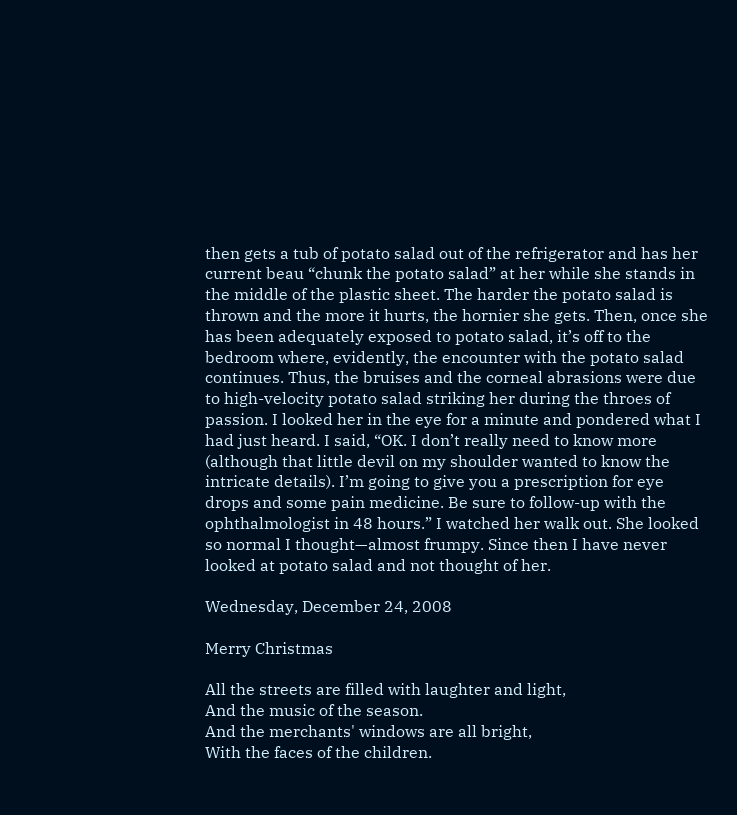then gets a tub of potato salad out of the refrigerator and has her current beau “chunk the potato salad” at her while she stands in the middle of the plastic sheet. The harder the potato salad is thrown and the more it hurts, the hornier she gets. Then, once she has been adequately exposed to potato salad, it’s off to the bedroom where, evidently, the encounter with the potato salad continues. Thus, the bruises and the corneal abrasions were due to high-velocity potato salad striking her during the throes of passion. I looked her in the eye for a minute and pondered what I had just heard. I said, “OK. I don’t really need to know more (although that little devil on my shoulder wanted to know the intricate details). I’m going to give you a prescription for eye drops and some pain medicine. Be sure to follow-up with the ophthalmologist in 48 hours.” I watched her walk out. She looked so normal I thought—almost frumpy. Since then I have never looked at potato salad and not thought of her.

Wednesday, December 24, 2008

Merry Christmas

All the streets are filled with laughter and light,
And the music of the season.
And the merchants' windows are all bright,
With the faces of the children.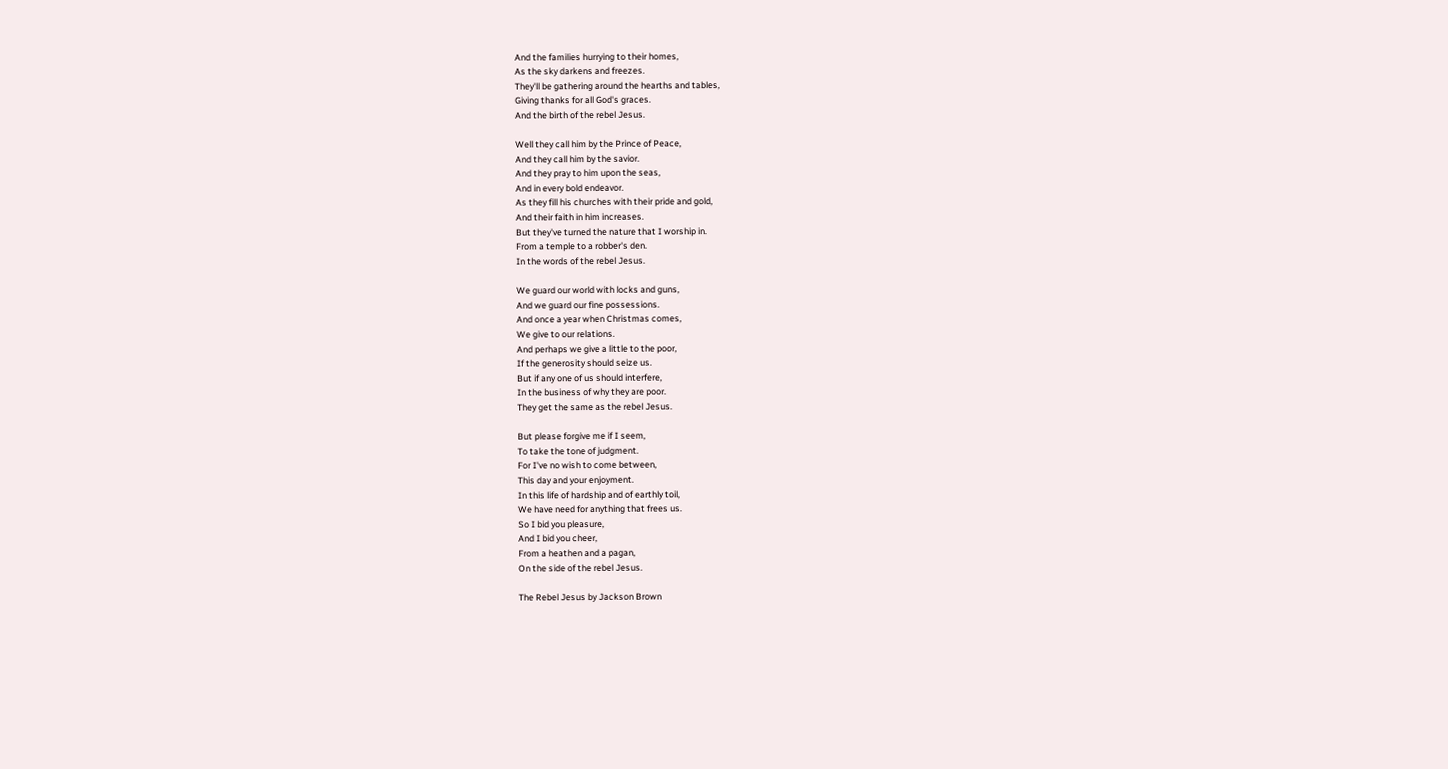And the families hurrying to their homes,
As the sky darkens and freezes.
They'll be gathering around the hearths and tables,
Giving thanks for all God's graces.
And the birth of the rebel Jesus.

Well they call him by the Prince of Peace,
And they call him by the savior.
And they pray to him upon the seas,
And in every bold endeavor.
As they fill his churches with their pride and gold,
And their faith in him increases.
But they've turned the nature that I worship in.
From a temple to a robber's den.
In the words of the rebel Jesus.

We guard our world with locks and guns,
And we guard our fine possessions.
And once a year when Christmas comes,
We give to our relations.
And perhaps we give a little to the poor,
If the generosity should seize us.
But if any one of us should interfere,
In the business of why they are poor.
They get the same as the rebel Jesus.

But please forgive me if I seem,
To take the tone of judgment.
For I've no wish to come between,
This day and your enjoyment.
In this life of hardship and of earthly toil,
We have need for anything that frees us.
So I bid you pleasure,
And I bid you cheer,
From a heathen and a pagan,
On the side of the rebel Jesus.

The Rebel Jesus by Jackson Brown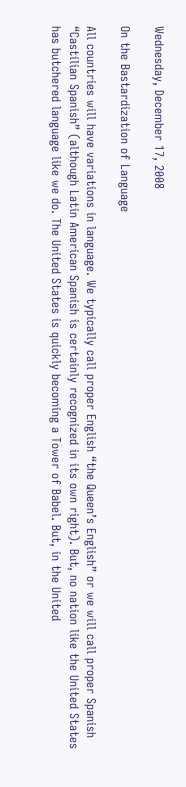Wednesday, December 17, 2008

On the Bastardization of Language

All countries will have variations in language. We typically call proper English “the Queen’s English” or we will call proper Spanish “Castilian Spanish” (although Latin American Spanish is certainly recognized in its own right). But, no nation like the United States has butchered language like we do. The United States is quickly becoming a Tower of Babel. But, in the United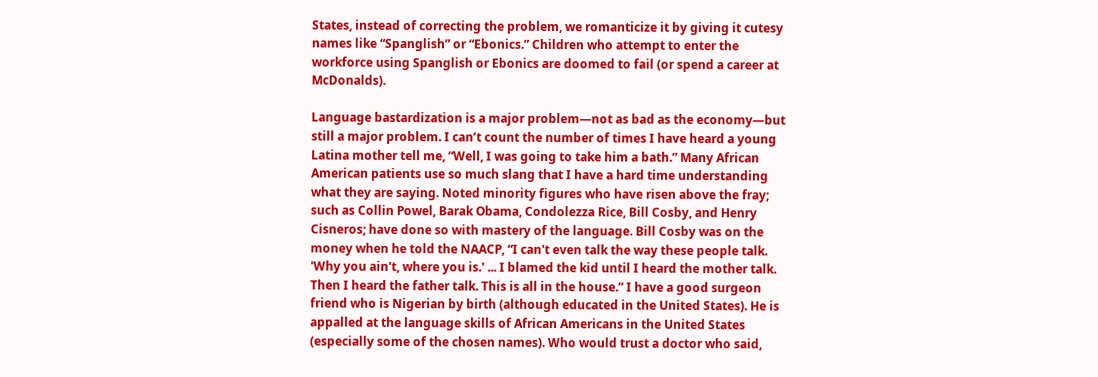States, instead of correcting the problem, we romanticize it by giving it cutesy names like “Spanglish” or “Ebonics.” Children who attempt to enter the workforce using Spanglish or Ebonics are doomed to fail (or spend a career at McDonalds).

Language bastardization is a major problem—not as bad as the economy—but still a major problem. I can’t count the number of times I have heard a young Latina mother tell me, “Well, I was going to take him a bath.” Many African American patients use so much slang that I have a hard time understanding what they are saying. Noted minority figures who have risen above the fray; such as Collin Powel, Barak Obama, Condolezza Rice, Bill Cosby, and Henry Cisneros; have done so with mastery of the language. Bill Cosby was on the money when he told the NAACP, “I can't even talk the way these people talk. 'Why you ain't, where you is.' ... I blamed the kid until I heard the mother talk. Then I heard the father talk. This is all in the house.” I have a good surgeon friend who is Nigerian by birth (although educated in the United States). He is appalled at the language skills of African Americans in the United States (especially some of the chosen names). Who would trust a doctor who said,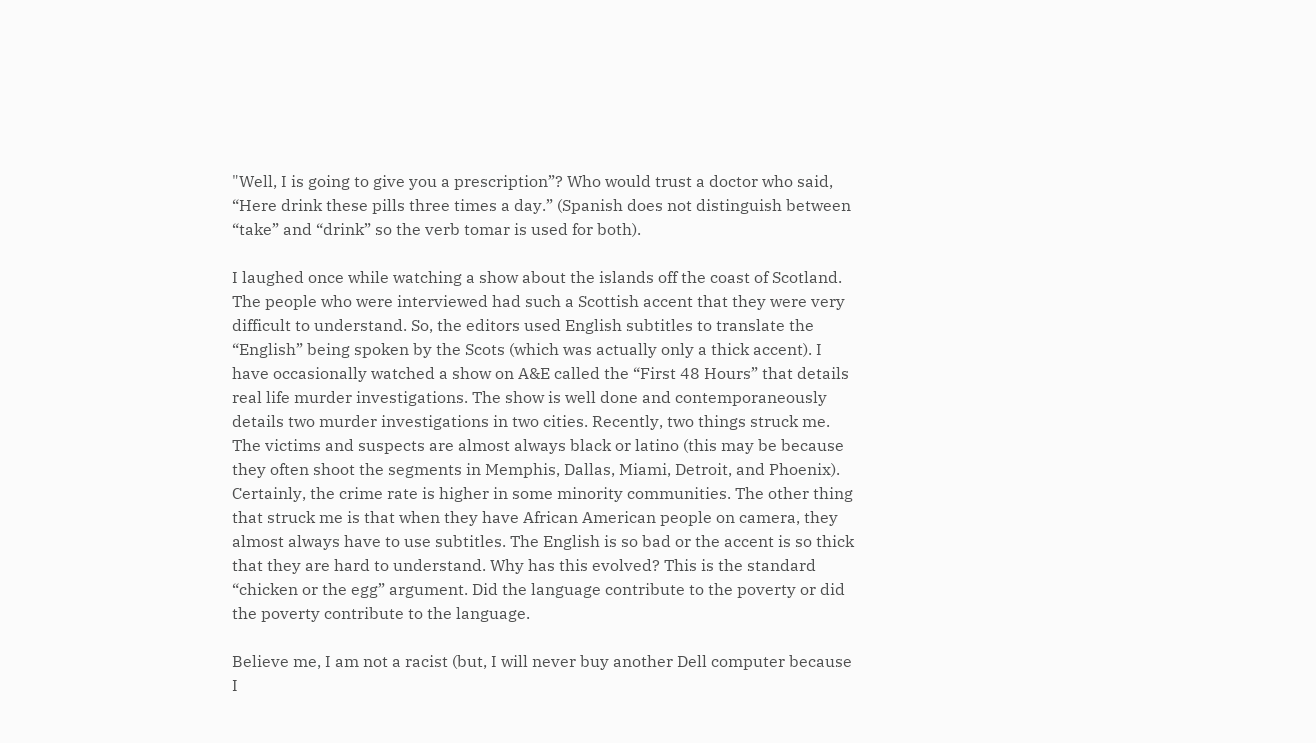"Well, I is going to give you a prescription”? Who would trust a doctor who said, “Here drink these pills three times a day.” (Spanish does not distinguish between “take” and “drink” so the verb tomar is used for both).

I laughed once while watching a show about the islands off the coast of Scotland. The people who were interviewed had such a Scottish accent that they were very difficult to understand. So, the editors used English subtitles to translate the “English” being spoken by the Scots (which was actually only a thick accent). I have occasionally watched a show on A&E called the “First 48 Hours” that details real life murder investigations. The show is well done and contemporaneously details two murder investigations in two cities. Recently, two things struck me. The victims and suspects are almost always black or latino (this may be because they often shoot the segments in Memphis, Dallas, Miami, Detroit, and Phoenix). Certainly, the crime rate is higher in some minority communities. The other thing that struck me is that when they have African American people on camera, they almost always have to use subtitles. The English is so bad or the accent is so thick that they are hard to understand. Why has this evolved? This is the standard “chicken or the egg” argument. Did the language contribute to the poverty or did the poverty contribute to the language.

Believe me, I am not a racist (but, I will never buy another Dell computer because I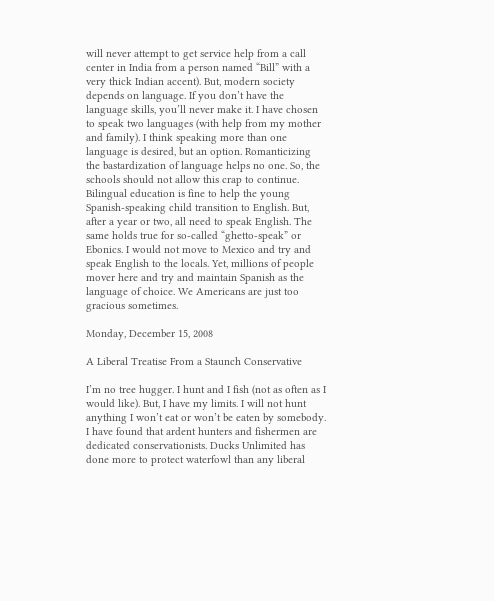will never attempt to get service help from a call center in India from a person named “Bill” with a very thick Indian accent). But, modern society depends on language. If you don’t have the language skills, you’ll never make it. I have chosen to speak two languages (with help from my mother and family). I think speaking more than one language is desired, but an option. Romanticizing the bastardization of language helps no one. So, the schools should not allow this crap to continue. Bilingual education is fine to help the young Spanish-speaking child transition to English. But, after a year or two, all need to speak English. The same holds true for so-called “ghetto-speak” or Ebonics. I would not move to Mexico and try and speak English to the locals. Yet, millions of people mover here and try and maintain Spanish as the language of choice. We Americans are just too gracious sometimes.

Monday, December 15, 2008

A Liberal Treatise From a Staunch Conservative

I’m no tree hugger. I hunt and I fish (not as often as I would like). But, I have my limits. I will not hunt anything I won’t eat or won’t be eaten by somebody. I have found that ardent hunters and fishermen are dedicated conservationists. Ducks Unlimited has done more to protect waterfowl than any liberal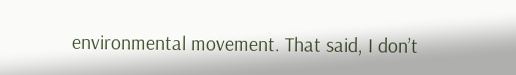environmental movement. That said, I don’t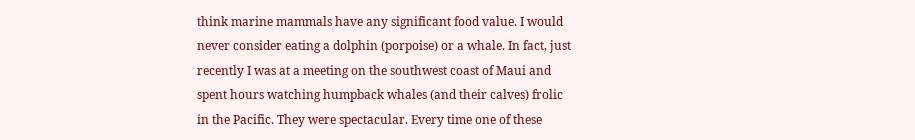think marine mammals have any significant food value. I would never consider eating a dolphin (porpoise) or a whale. In fact, just recently I was at a meeting on the southwest coast of Maui and spent hours watching humpback whales (and their calves) frolic in the Pacific. They were spectacular. Every time one of these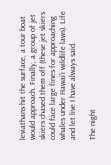leviathans hit the surface, a tour boat would approach. Finally, a group of jet skiers chased them off (these jet skiers could face large fines for approaching whales under Hawai’i wildlife laws). Life and let live I have always said.

The night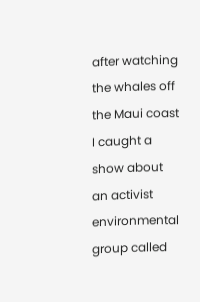after watching the whales off the Maui coast I caught a show about an activist environmental group called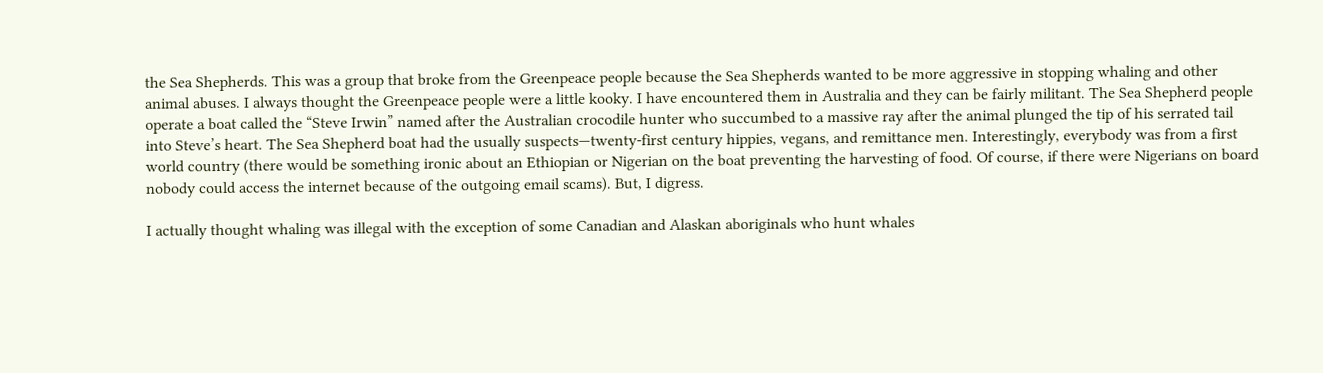the Sea Shepherds. This was a group that broke from the Greenpeace people because the Sea Shepherds wanted to be more aggressive in stopping whaling and other animal abuses. I always thought the Greenpeace people were a little kooky. I have encountered them in Australia and they can be fairly militant. The Sea Shepherd people operate a boat called the “Steve Irwin” named after the Australian crocodile hunter who succumbed to a massive ray after the animal plunged the tip of his serrated tail into Steve’s heart. The Sea Shepherd boat had the usually suspects—twenty-first century hippies, vegans, and remittance men. Interestingly, everybody was from a first world country (there would be something ironic about an Ethiopian or Nigerian on the boat preventing the harvesting of food. Of course, if there were Nigerians on board nobody could access the internet because of the outgoing email scams). But, I digress.

I actually thought whaling was illegal with the exception of some Canadian and Alaskan aboriginals who hunt whales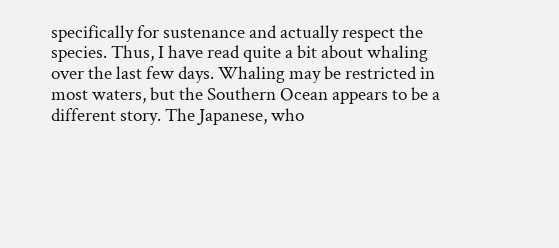specifically for sustenance and actually respect the species. Thus, I have read quite a bit about whaling over the last few days. Whaling may be restricted in most waters, but the Southern Ocean appears to be a different story. The Japanese, who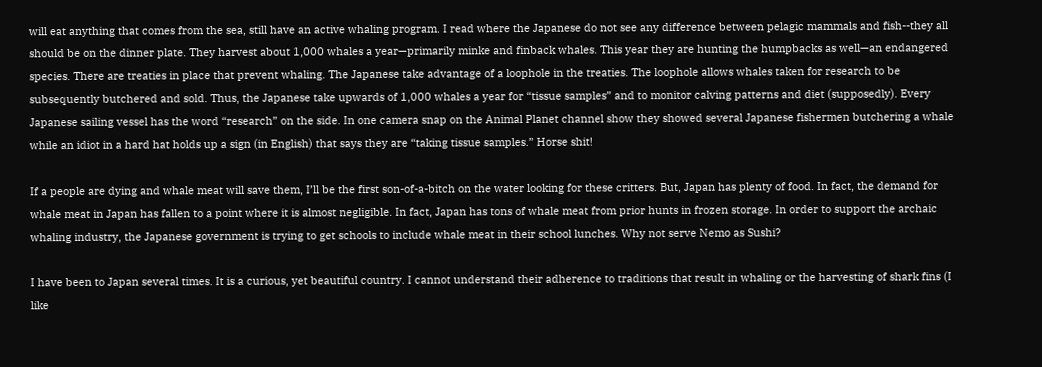will eat anything that comes from the sea, still have an active whaling program. I read where the Japanese do not see any difference between pelagic mammals and fish--they all should be on the dinner plate. They harvest about 1,000 whales a year—primarily minke and finback whales. This year they are hunting the humpbacks as well—an endangered species. There are treaties in place that prevent whaling. The Japanese take advantage of a loophole in the treaties. The loophole allows whales taken for research to be subsequently butchered and sold. Thus, the Japanese take upwards of 1,000 whales a year for “tissue samples” and to monitor calving patterns and diet (supposedly). Every Japanese sailing vessel has the word “research” on the side. In one camera snap on the Animal Planet channel show they showed several Japanese fishermen butchering a whale while an idiot in a hard hat holds up a sign (in English) that says they are “taking tissue samples.” Horse shit!

If a people are dying and whale meat will save them, I’ll be the first son-of-a-bitch on the water looking for these critters. But, Japan has plenty of food. In fact, the demand for whale meat in Japan has fallen to a point where it is almost negligible. In fact, Japan has tons of whale meat from prior hunts in frozen storage. In order to support the archaic whaling industry, the Japanese government is trying to get schools to include whale meat in their school lunches. Why not serve Nemo as Sushi?

I have been to Japan several times. It is a curious, yet beautiful country. I cannot understand their adherence to traditions that result in whaling or the harvesting of shark fins (I like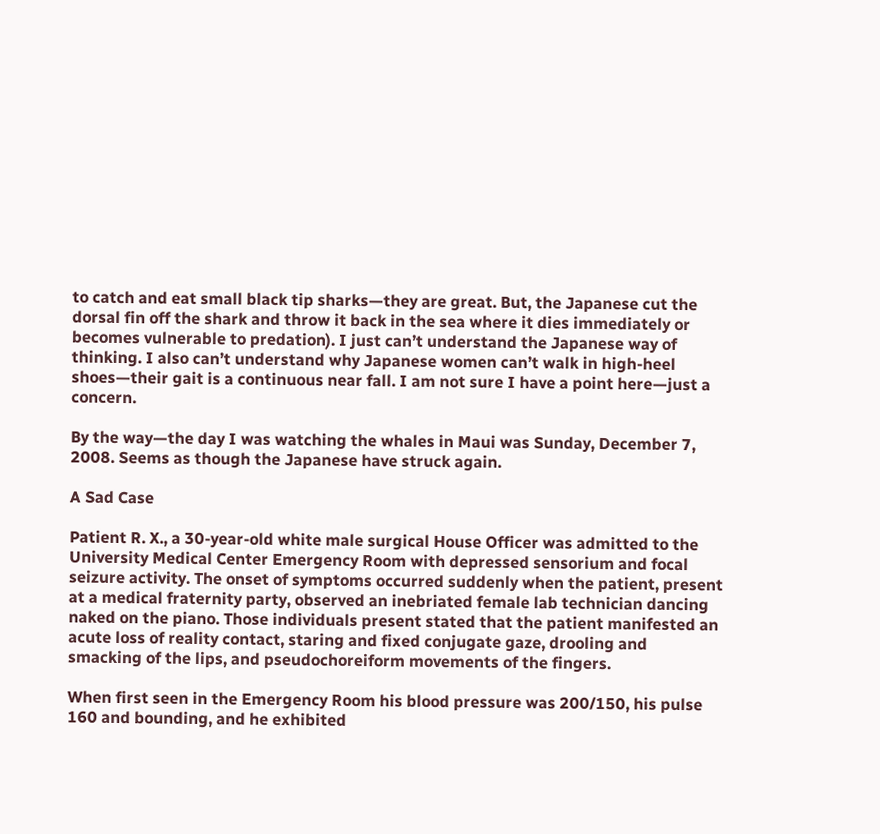to catch and eat small black tip sharks—they are great. But, the Japanese cut the dorsal fin off the shark and throw it back in the sea where it dies immediately or becomes vulnerable to predation). I just can’t understand the Japanese way of thinking. I also can’t understand why Japanese women can’t walk in high-heel shoes—their gait is a continuous near fall. I am not sure I have a point here—just a concern.

By the way—the day I was watching the whales in Maui was Sunday, December 7, 2008. Seems as though the Japanese have struck again.

A Sad Case

Patient R. X., a 30-year-old white male surgical House Officer was admitted to the University Medical Center Emergency Room with depressed sensorium and focal seizure activity. The onset of symptoms occurred suddenly when the patient, present at a medical fraternity party, observed an inebriated female lab technician dancing naked on the piano. Those individuals present stated that the patient manifested an acute loss of reality contact, staring and fixed conjugate gaze, drooling and smacking of the lips, and pseudochoreiform movements of the fingers.

When first seen in the Emergency Room his blood pressure was 200/150, his pulse 160 and bounding, and he exhibited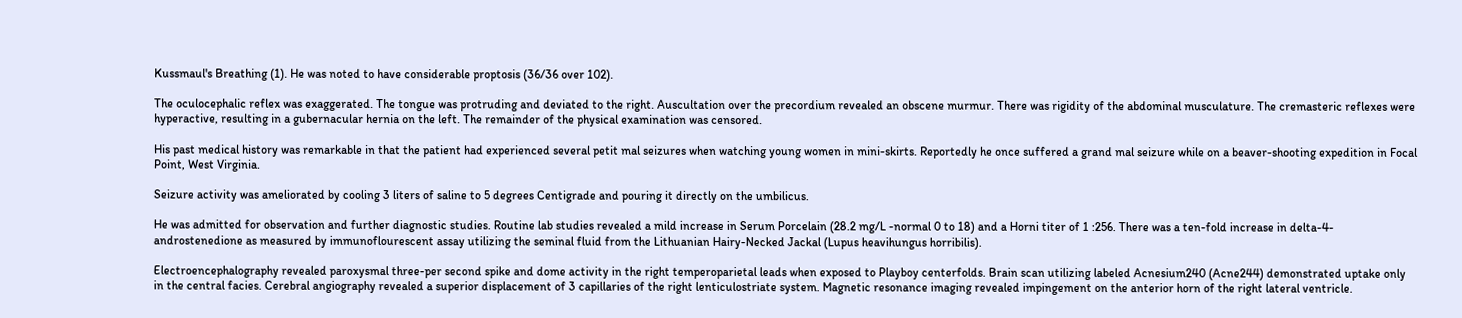Kussmaul's Breathing (1). He was noted to have considerable proptosis (36/36 over 102).

The oculocephalic reflex was exaggerated. The tongue was protruding and deviated to the right. Auscultation over the precordium revealed an obscene murmur. There was rigidity of the abdominal musculature. The cremasteric reflexes were hyperactive, resulting in a gubernacular hernia on the left. The remainder of the physical examination was censored.

His past medical history was remarkable in that the patient had experienced several petit mal seizures when watching young women in mini-skirts. Reportedly he once suffered a grand mal seizure while on a beaver-shooting expedition in Focal Point, West Virginia.

Seizure activity was ameliorated by cooling 3 liters of saline to 5 degrees Centigrade and pouring it directly on the umbilicus.

He was admitted for observation and further diagnostic studies. Routine lab studies revealed a mild increase in Serum Porcelain (28.2 mg/L -normal 0 to 18) and a Horni titer of 1 :256. There was a ten-fold increase in delta-4-androstenedione as measured by immunoflourescent assay utilizing the seminal fluid from the Lithuanian Hairy-Necked Jackal (Lupus heavihungus horribilis).

Electroencephalography revealed paroxysmal three-per second spike and dome activity in the right temperoparietal leads when exposed to Playboy centerfolds. Brain scan utilizing labeled Acnesium240 (Acne244) demonstrated uptake only in the central facies. Cerebral angiography revealed a superior displacement of 3 capillaries of the right lenticulostriate system. Magnetic resonance imaging revealed impingement on the anterior horn of the right lateral ventricle.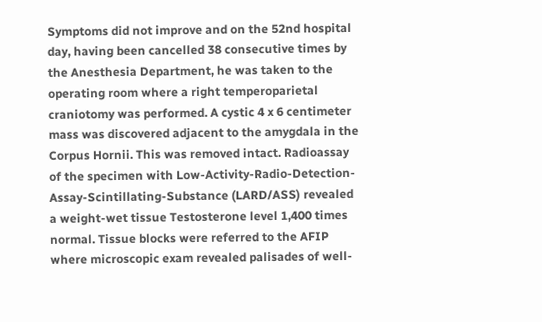Symptoms did not improve and on the 52nd hospital day, having been cancelled 38 consecutive times by the Anesthesia Department, he was taken to the operating room where a right temperoparietal craniotomy was performed. A cystic 4 x 6 centimeter mass was discovered adjacent to the amygdala in the Corpus Hornii. This was removed intact. Radioassay of the specimen with Low-Activity-Radio-Detection-Assay-Scintillating-Substance (LARD/ASS) revealed a weight-wet tissue Testosterone level 1,400 times normal. Tissue blocks were referred to the AFIP where microscopic exam revealed palisades of well-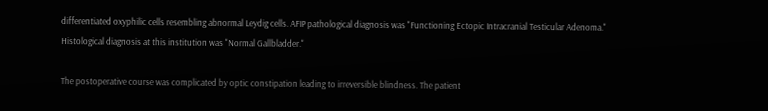differentiated oxyphilic cells resembling abnormal Leydig cells. AFIP pathological diagnosis was "Functioning Ectopic Intracranial Testicular Adenoma." Histological diagnosis at this institution was "Normal Gallbladder."

The postoperative course was complicated by optic constipation leading to irreversible blindness. The patient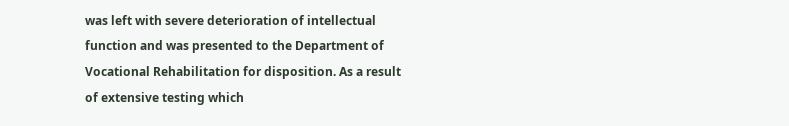was left with severe deterioration of intellectual function and was presented to the Department of Vocational Rehabilitation for disposition. As a result of extensive testing which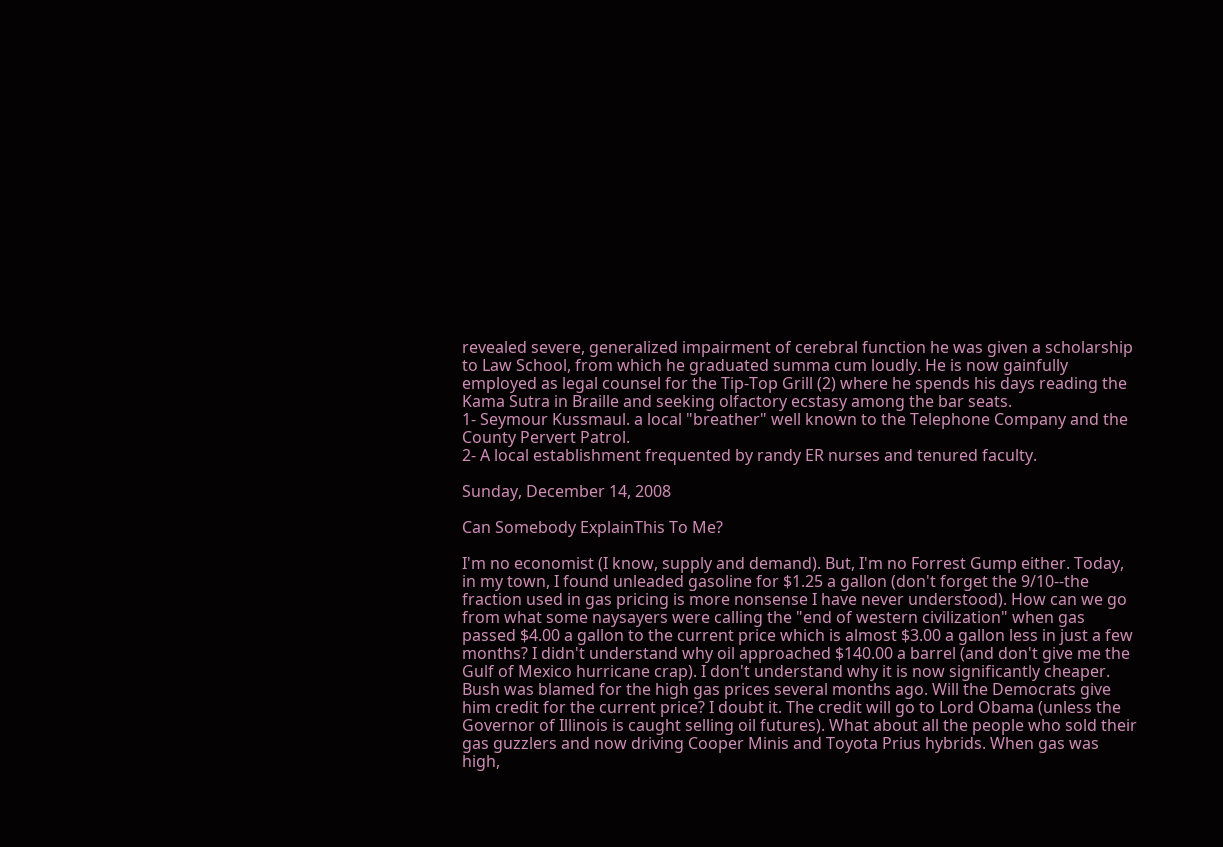revealed severe, generalized impairment of cerebral function he was given a scholarship to Law School, from which he graduated summa cum loudly. He is now gainfully employed as legal counsel for the Tip-Top Grill (2) where he spends his days reading the Kama Sutra in Braille and seeking olfactory ecstasy among the bar seats.
1- Seymour Kussmaul. a local "breather" well known to the Telephone Company and the County Pervert Patrol.
2- A local establishment frequented by randy ER nurses and tenured faculty.

Sunday, December 14, 2008

Can Somebody ExplainThis To Me?

I'm no economist (I know, supply and demand). But, I'm no Forrest Gump either. Today, in my town, I found unleaded gasoline for $1.25 a gallon (don't forget the 9/10--the fraction used in gas pricing is more nonsense I have never understood). How can we go from what some naysayers were calling the "end of western civilization" when gas passed $4.00 a gallon to the current price which is almost $3.00 a gallon less in just a few months? I didn't understand why oil approached $140.00 a barrel (and don't give me the Gulf of Mexico hurricane crap). I don't understand why it is now significantly cheaper. Bush was blamed for the high gas prices several months ago. Will the Democrats give him credit for the current price? I doubt it. The credit will go to Lord Obama (unless the Governor of Illinois is caught selling oil futures). What about all the people who sold their gas guzzlers and now driving Cooper Minis and Toyota Prius hybrids. When gas was high,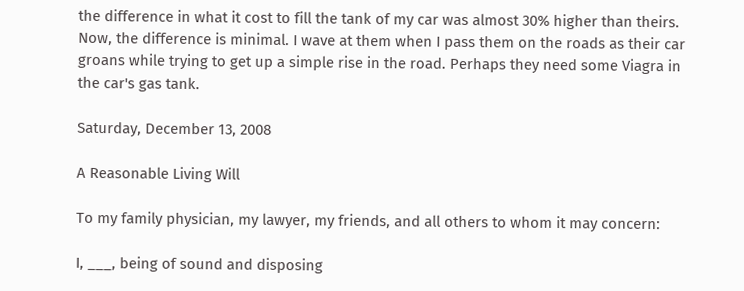the difference in what it cost to fill the tank of my car was almost 30% higher than theirs. Now, the difference is minimal. I wave at them when I pass them on the roads as their car groans while trying to get up a simple rise in the road. Perhaps they need some Viagra in the car's gas tank.

Saturday, December 13, 2008

A Reasonable Living Will

To my family physician, my lawyer, my friends, and all others to whom it may concern:

I, ___, being of sound and disposing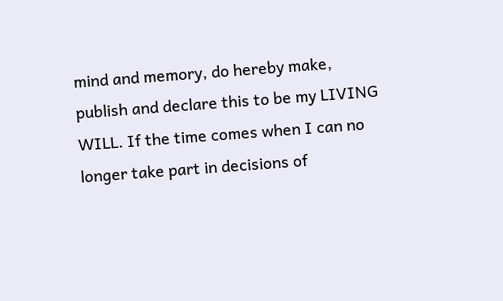mind and memory, do hereby make, publish and declare this to be my LIVING WILL. If the time comes when I can no longer take part in decisions of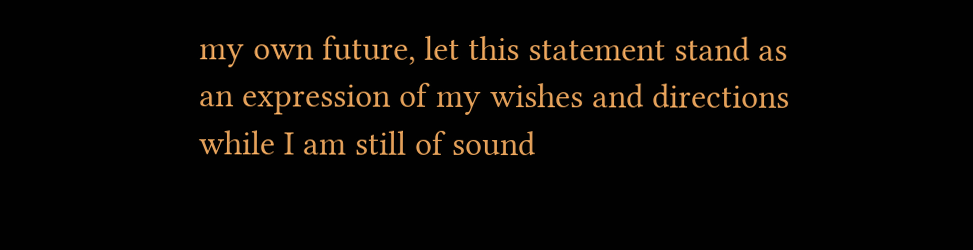my own future, let this statement stand as an expression of my wishes and directions while I am still of sound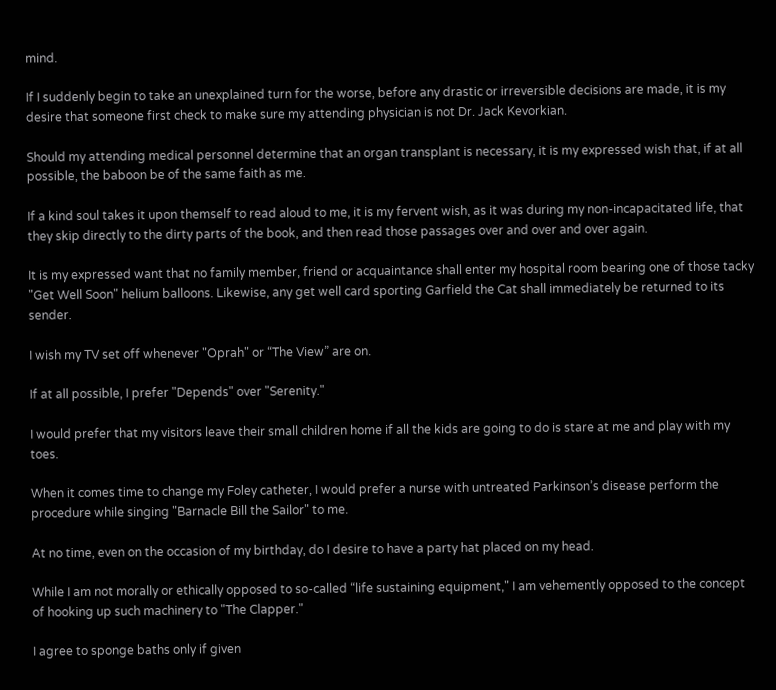mind.

If I suddenly begin to take an unexplained turn for the worse, before any drastic or irreversible decisions are made, it is my desire that someone first check to make sure my attending physician is not Dr. Jack Kevorkian.

Should my attending medical personnel determine that an organ transplant is necessary, it is my expressed wish that, if at all possible, the baboon be of the same faith as me.

If a kind soul takes it upon themself to read aloud to me, it is my fervent wish, as it was during my non-incapacitated life, that they skip directly to the dirty parts of the book, and then read those passages over and over and over again.

It is my expressed want that no family member, friend or acquaintance shall enter my hospital room bearing one of those tacky "Get Well Soon" helium balloons. Likewise, any get well card sporting Garfield the Cat shall immediately be returned to its sender.

I wish my TV set off whenever "Oprah" or “The View” are on.

If at all possible, I prefer "Depends" over "Serenity."

I would prefer that my visitors leave their small children home if all the kids are going to do is stare at me and play with my toes.

When it comes time to change my Foley catheter, I would prefer a nurse with untreated Parkinson’s disease perform the procedure while singing "Barnacle Bill the Sailor" to me.

At no time, even on the occasion of my birthday, do I desire to have a party hat placed on my head.

While I am not morally or ethically opposed to so-called “life sustaining equipment," I am vehemently opposed to the concept of hooking up such machinery to "The Clapper."

I agree to sponge baths only if given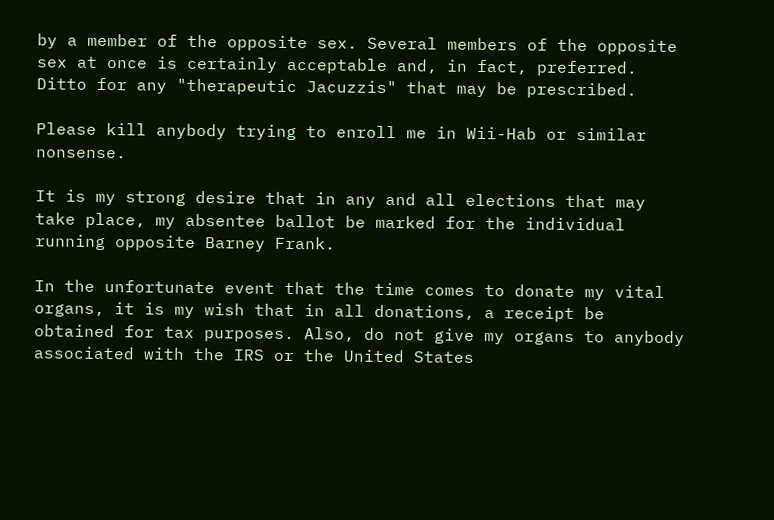by a member of the opposite sex. Several members of the opposite sex at once is certainly acceptable and, in fact, preferred. Ditto for any "therapeutic Jacuzzis" that may be prescribed.

Please kill anybody trying to enroll me in Wii-Hab or similar nonsense.

It is my strong desire that in any and all elections that may take place, my absentee ballot be marked for the individual running opposite Barney Frank.

In the unfortunate event that the time comes to donate my vital organs, it is my wish that in all donations, a receipt be obtained for tax purposes. Also, do not give my organs to anybody associated with the IRS or the United States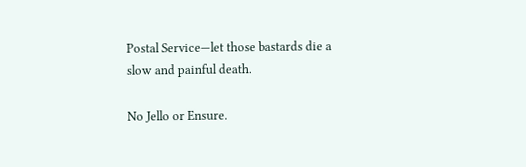Postal Service—let those bastards die a slow and painful death.

No Jello or Ensure.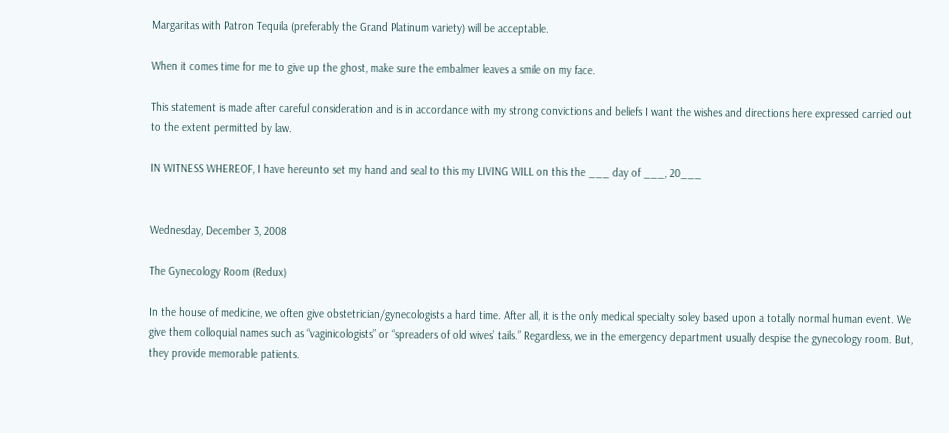Margaritas with Patron Tequila (preferably the Grand Platinum variety) will be acceptable.

When it comes time for me to give up the ghost, make sure the embalmer leaves a smile on my face.

This statement is made after careful consideration and is in accordance with my strong convictions and beliefs I want the wishes and directions here expressed carried out to the extent permitted by law.

IN WITNESS WHEREOF, I have hereunto set my hand and seal to this my LIVING WILL on this the ___ day of ___, 20___


Wednesday, December 3, 2008

The Gynecology Room (Redux)

In the house of medicine, we often give obstetrician/gynecologists a hard time. After all, it is the only medical specialty soley based upon a totally normal human event. We give them colloquial names such as “vaginicologists” or “spreaders of old wives’ tails.” Regardless, we in the emergency department usually despise the gynecology room. But, they provide memorable patients.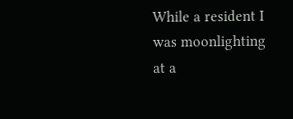While a resident I was moonlighting at a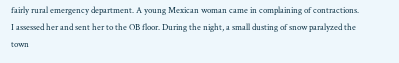fairly rural emergency department. A young Mexican woman came in complaining of contractions. I assessed her and sent her to the OB floor. During the night, a small dusting of snow paralyzed the town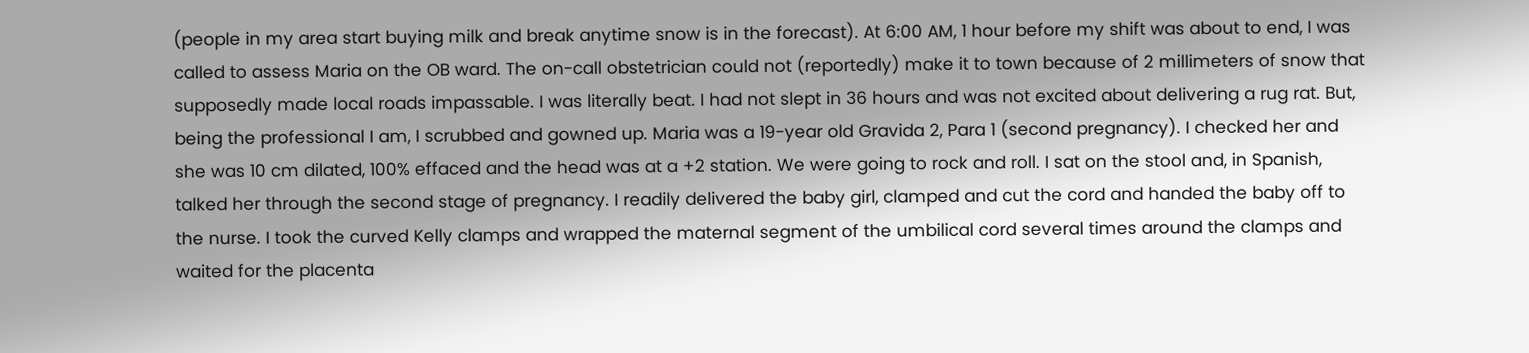(people in my area start buying milk and break anytime snow is in the forecast). At 6:00 AM, 1 hour before my shift was about to end, I was called to assess Maria on the OB ward. The on-call obstetrician could not (reportedly) make it to town because of 2 millimeters of snow that supposedly made local roads impassable. I was literally beat. I had not slept in 36 hours and was not excited about delivering a rug rat. But, being the professional I am, I scrubbed and gowned up. Maria was a 19-year old Gravida 2, Para 1 (second pregnancy). I checked her and she was 10 cm dilated, 100% effaced and the head was at a +2 station. We were going to rock and roll. I sat on the stool and, in Spanish, talked her through the second stage of pregnancy. I readily delivered the baby girl, clamped and cut the cord and handed the baby off to the nurse. I took the curved Kelly clamps and wrapped the maternal segment of the umbilical cord several times around the clamps and waited for the placenta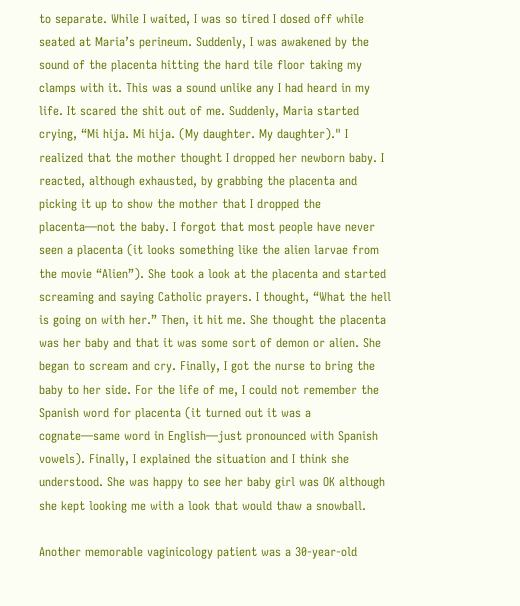to separate. While I waited, I was so tired I dosed off while seated at Maria’s perineum. Suddenly, I was awakened by the sound of the placenta hitting the hard tile floor taking my clamps with it. This was a sound unlike any I had heard in my life. It scared the shit out of me. Suddenly, Maria started crying, “Mi hija. Mi hija. (My daughter. My daughter)." I realized that the mother thought I dropped her newborn baby. I reacted, although exhausted, by grabbing the placenta and picking it up to show the mother that I dropped the placenta—not the baby. I forgot that most people have never seen a placenta (it looks something like the alien larvae from the movie “Alien”). She took a look at the placenta and started screaming and saying Catholic prayers. I thought, “What the hell is going on with her.” Then, it hit me. She thought the placenta was her baby and that it was some sort of demon or alien. She began to scream and cry. Finally, I got the nurse to bring the baby to her side. For the life of me, I could not remember the Spanish word for placenta (it turned out it was a cognate—same word in English—just pronounced with Spanish vowels). Finally, I explained the situation and I think she understood. She was happy to see her baby girl was OK although she kept looking me with a look that would thaw a snowball.

Another memorable vaginicology patient was a 30-year-old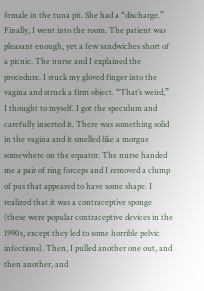female in the tuna pit. She had a “discharge.” Finally, I went into the room. The patient was pleasant enough, yet a few sandwiches short of a picnic. The nurse and I explained the procedure. I stuck my gloved finger into the vagina and struck a firm object. “That’s weird,” I thought to myself. I got the speculum and carefully inserted it. There was something solid in the vagina and it smelled like a morgue somewhere on the equator. The nurse handed me a pair of ring forceps and I removed a clump of pus that appeared to have some shape. I realized that it was a contraceptive sponge (these were popular contraceptive devices in the 1990s, except they led to some horrible pelvic infections). Then, I pulled another one out, and then another, and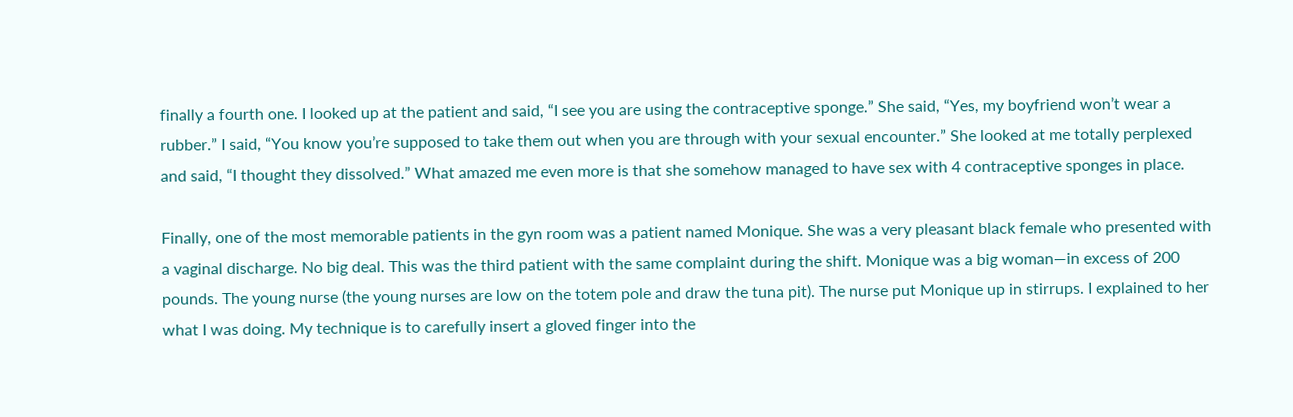finally a fourth one. I looked up at the patient and said, “I see you are using the contraceptive sponge.” She said, “Yes, my boyfriend won’t wear a rubber.” I said, “You know you’re supposed to take them out when you are through with your sexual encounter.” She looked at me totally perplexed and said, “I thought they dissolved.” What amazed me even more is that she somehow managed to have sex with 4 contraceptive sponges in place.

Finally, one of the most memorable patients in the gyn room was a patient named Monique. She was a very pleasant black female who presented with a vaginal discharge. No big deal. This was the third patient with the same complaint during the shift. Monique was a big woman—in excess of 200 pounds. The young nurse (the young nurses are low on the totem pole and draw the tuna pit). The nurse put Monique up in stirrups. I explained to her what I was doing. My technique is to carefully insert a gloved finger into the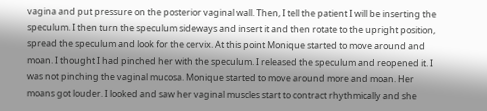vagina and put pressure on the posterior vaginal wall. Then, I tell the patient I will be inserting the speculum. I then turn the speculum sideways and insert it and then rotate to the upright position, spread the speculum and look for the cervix. At this point Monique started to move around and moan. I thought I had pinched her with the speculum. I released the speculum and reopened it. I was not pinching the vaginal mucosa. Monique started to move around more and moan. Her moans got louder. I looked and saw her vaginal muscles start to contract rhythmically and she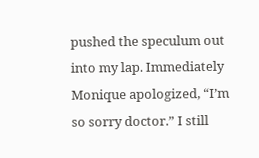pushed the speculum out into my lap. Immediately Monique apologized, “I’m so sorry doctor.” I still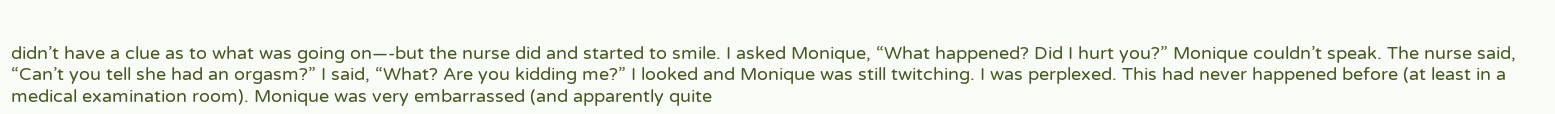didn’t have a clue as to what was going on—-but the nurse did and started to smile. I asked Monique, “What happened? Did I hurt you?” Monique couldn’t speak. The nurse said, “Can’t you tell she had an orgasm?” I said, “What? Are you kidding me?” I looked and Monique was still twitching. I was perplexed. This had never happened before (at least in a medical examination room). Monique was very embarrassed (and apparently quite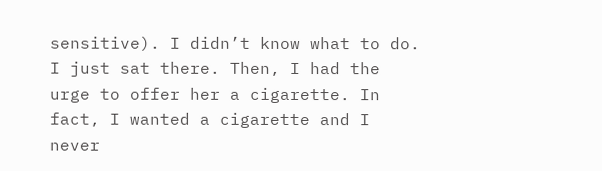sensitive). I didn’t know what to do. I just sat there. Then, I had the urge to offer her a cigarette. In fact, I wanted a cigarette and I never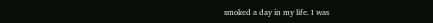smoked a day in my life. I was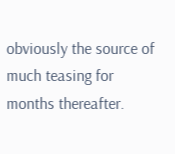obviously the source of much teasing for months thereafter.